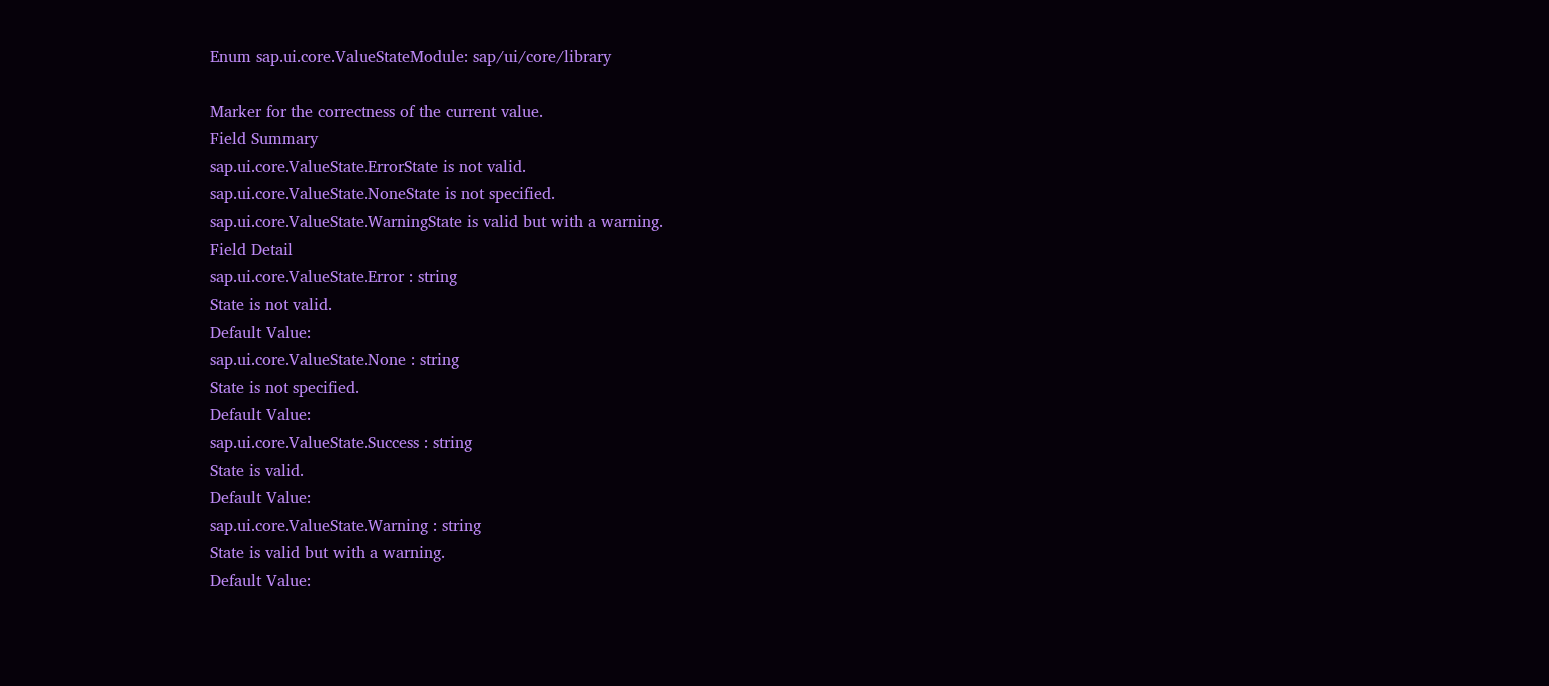Enum sap.ui.core.ValueStateModule: sap/ui/core/library

Marker for the correctness of the current value.
Field Summary
sap.ui.core.ValueState.ErrorState is not valid.
sap.ui.core.ValueState.NoneState is not specified.
sap.ui.core.ValueState.WarningState is valid but with a warning.
Field Detail
sap.ui.core.ValueState.Error : string
State is not valid.
Default Value:
sap.ui.core.ValueState.None : string
State is not specified.
Default Value:
sap.ui.core.ValueState.Success : string
State is valid.
Default Value:
sap.ui.core.ValueState.Warning : string
State is valid but with a warning.
Default Value: